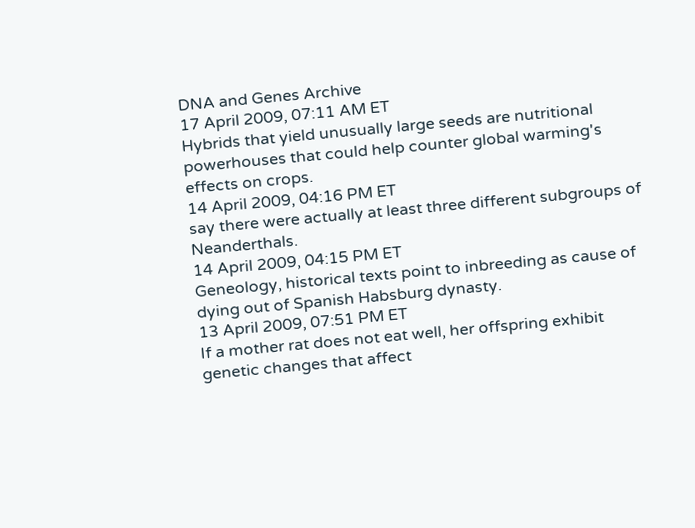DNA and Genes Archive
17 April 2009, 07:11 AM ET
Hybrids that yield unusually large seeds are nutritional powerhouses that could help counter global warming's effects on crops.
14 April 2009, 04:16 PM ET
say there were actually at least three different subgroups of Neanderthals.
14 April 2009, 04:15 PM ET
Geneology, historical texts point to inbreeding as cause of dying out of Spanish Habsburg dynasty.
13 April 2009, 07:51 PM ET
If a mother rat does not eat well, her offspring exhibit genetic changes that affect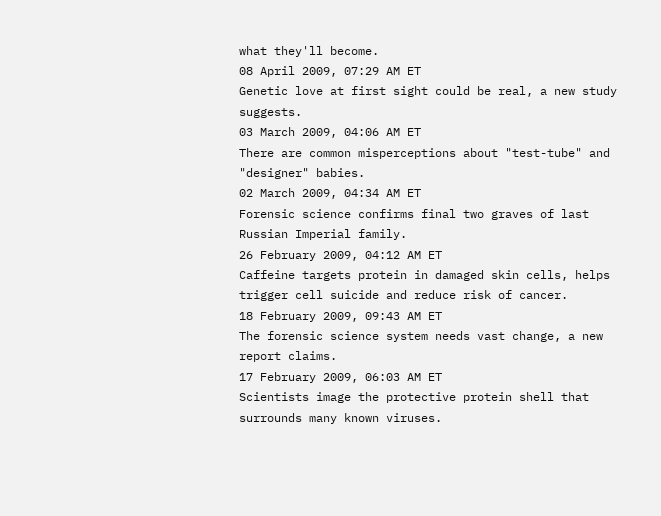what they'll become.
08 April 2009, 07:29 AM ET
Genetic love at first sight could be real, a new study suggests.
03 March 2009, 04:06 AM ET
There are common misperceptions about "test-tube" and "designer" babies.
02 March 2009, 04:34 AM ET
Forensic science confirms final two graves of last Russian Imperial family.
26 February 2009, 04:12 AM ET
Caffeine targets protein in damaged skin cells, helps trigger cell suicide and reduce risk of cancer.
18 February 2009, 09:43 AM ET
The forensic science system needs vast change, a new report claims.
17 February 2009, 06:03 AM ET
Scientists image the protective protein shell that surrounds many known viruses.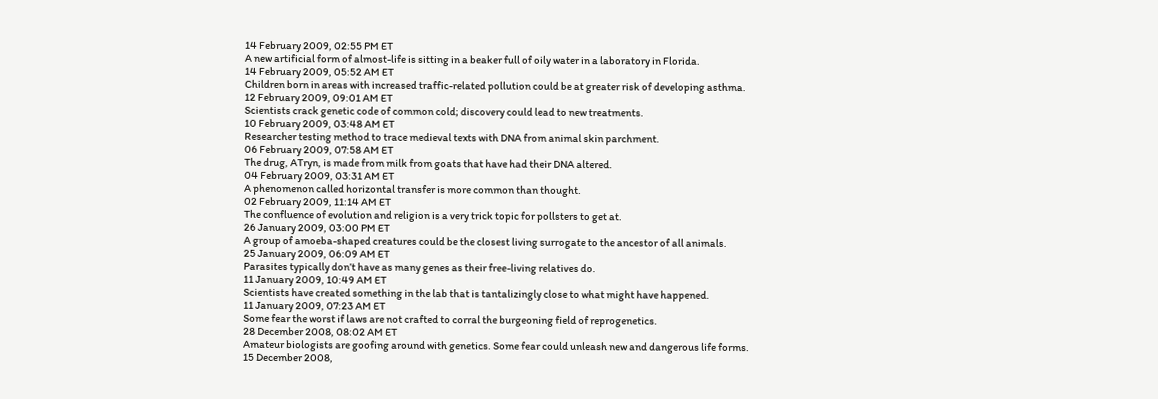14 February 2009, 02:55 PM ET
A new artificial form of almost-life is sitting in a beaker full of oily water in a laboratory in Florida.
14 February 2009, 05:52 AM ET
Children born in areas with increased traffic-related pollution could be at greater risk of developing asthma.
12 February 2009, 09:01 AM ET
Scientists crack genetic code of common cold; discovery could lead to new treatments.
10 February 2009, 03:48 AM ET
Researcher testing method to trace medieval texts with DNA from animal skin parchment.
06 February 2009, 07:58 AM ET
The drug, ATryn, is made from milk from goats that have had their DNA altered.
04 February 2009, 03:31 AM ET
A phenomenon called horizontal transfer is more common than thought.
02 February 2009, 11:14 AM ET
The confluence of evolution and religion is a very trick topic for pollsters to get at.
26 January 2009, 03:00 PM ET
A group of amoeba-shaped creatures could be the closest living surrogate to the ancestor of all animals.
25 January 2009, 06:09 AM ET
Parasites typically don’t have as many genes as their free-living relatives do.
11 January 2009, 10:49 AM ET
Scientists have created something in the lab that is tantalizingly close to what might have happened.
11 January 2009, 07:23 AM ET
Some fear the worst if laws are not crafted to corral the burgeoning field of reprogenetics.
28 December 2008, 08:02 AM ET
Amateur biologists are goofing around with genetics. Some fear could unleash new and dangerous life forms.
15 December 2008,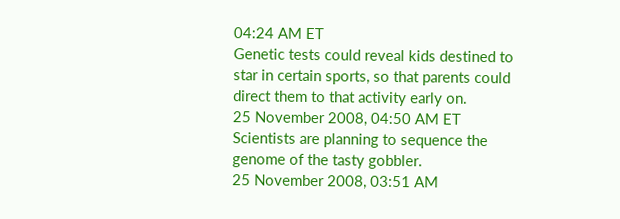04:24 AM ET
Genetic tests could reveal kids destined to star in certain sports, so that parents could direct them to that activity early on.
25 November 2008, 04:50 AM ET
Scientists are planning to sequence the genome of the tasty gobbler.
25 November 2008, 03:51 AM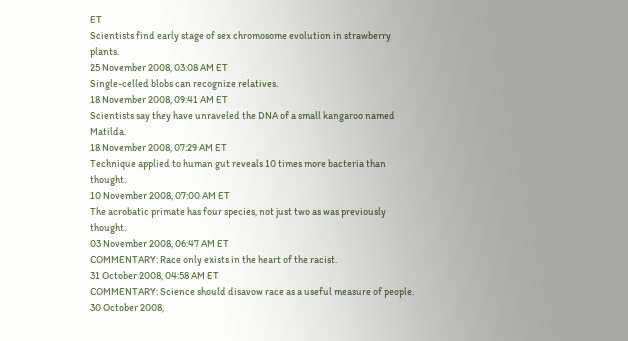ET
Scientists find early stage of sex chromosome evolution in strawberry plants.
25 November 2008, 03:08 AM ET
Single-celled blobs can recognize relatives.
18 November 2008, 09:41 AM ET
Scientists say they have unraveled the DNA of a small kangaroo named Matilda.
18 November 2008, 07:29 AM ET
Technique applied to human gut reveals 10 times more bacteria than thought.
10 November 2008, 07:00 AM ET
The acrobatic primate has four species, not just two as was previously thought.
03 November 2008, 06:47 AM ET
COMMENTARY: Race only exists in the heart of the racist.
31 October 2008, 04:58 AM ET
COMMENTARY: Science should disavow race as a useful measure of people.
30 October 2008,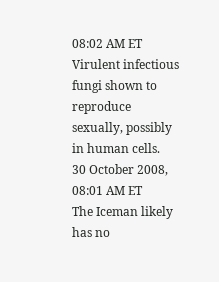08:02 AM ET
Virulent infectious fungi shown to reproduce sexually, possibly in human cells.
30 October 2008, 08:01 AM ET
The Iceman likely has no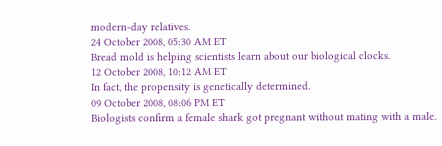modern-day relatives.
24 October 2008, 05:30 AM ET
Bread mold is helping scientists learn about our biological clocks.
12 October 2008, 10:12 AM ET
In fact, the propensity is genetically determined.
09 October 2008, 08:06 PM ET
Biologists confirm a female shark got pregnant without mating with a male.